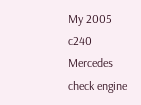My 2005 c240 Mercedes check engine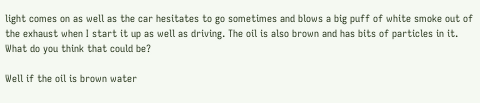light comes on as well as the car hesitates to go sometimes and blows a big puff of white smoke out of the exhaust when I start it up as well as driving. The oil is also brown and has bits of particles in it. What do you think that could be?

Well if the oil is brown water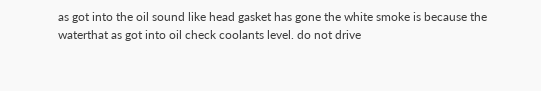as got into the oil sound like head gasket has gone the white smoke is because the waterthat as got into oil check coolants level. do not drive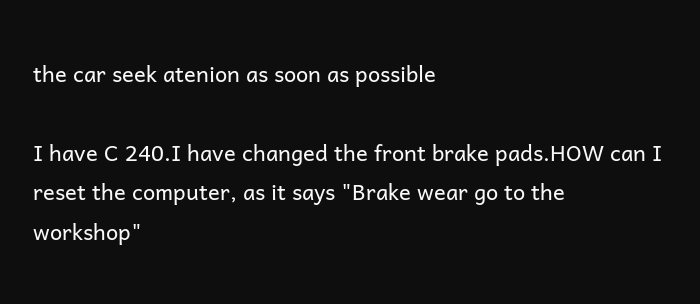the car seek atenion as soon as possible

I have C 240.I have changed the front brake pads.HOW can I reset the computer, as it says "Brake wear go to the workshop"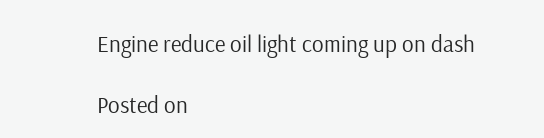Engine reduce oil light coming up on dash

Posted on